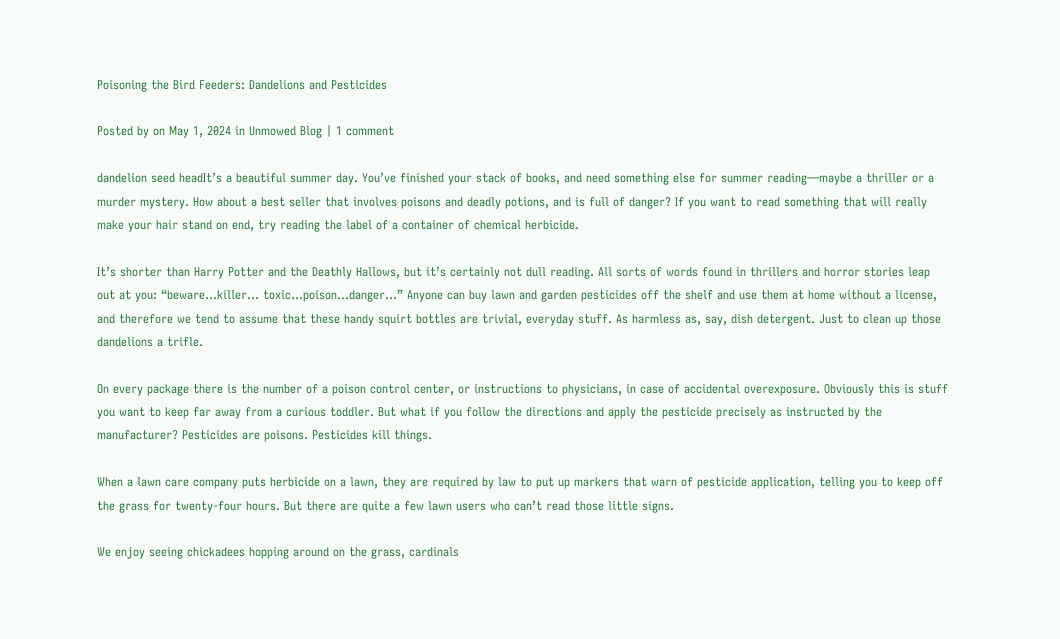Poisoning the Bird Feeders: Dandelions and Pesticides

Posted by on May 1, 2024 in Unmowed Blog | 1 comment

dandelion seed headIt’s a beautiful summer day. You’ve finished your stack of books, and need something else for summer reading—maybe a thriller or a murder mystery. How about a best seller that involves poisons and deadly potions, and is full of danger? If you want to read something that will really make your hair stand on end, try reading the label of a container of chemical herbicide.

It’s shorter than Harry Potter and the Deathly Hallows, but it’s certainly not dull reading. All sorts of words found in thrillers and horror stories leap out at you: “beware…killer… toxic…poison…danger…” Anyone can buy lawn and garden pesticides off the shelf and use them at home without a license, and therefore we tend to assume that these handy squirt bottles are trivial, everyday stuff. As harmless as, say, dish detergent. Just to clean up those dandelions a trifle.

On every package there is the number of a poison control center, or instructions to physicians, in case of accidental overexposure. Obviously this is stuff you want to keep far away from a curious toddler. But what if you follow the directions and apply the pesticide precisely as instructed by the manufacturer? Pesticides are poisons. Pesticides kill things.

When a lawn care company puts herbicide on a lawn, they are required by law to put up markers that warn of pesticide application, telling you to keep off the grass for twenty-four hours. But there are quite a few lawn users who can’t read those little signs.

We enjoy seeing chickadees hopping around on the grass, cardinals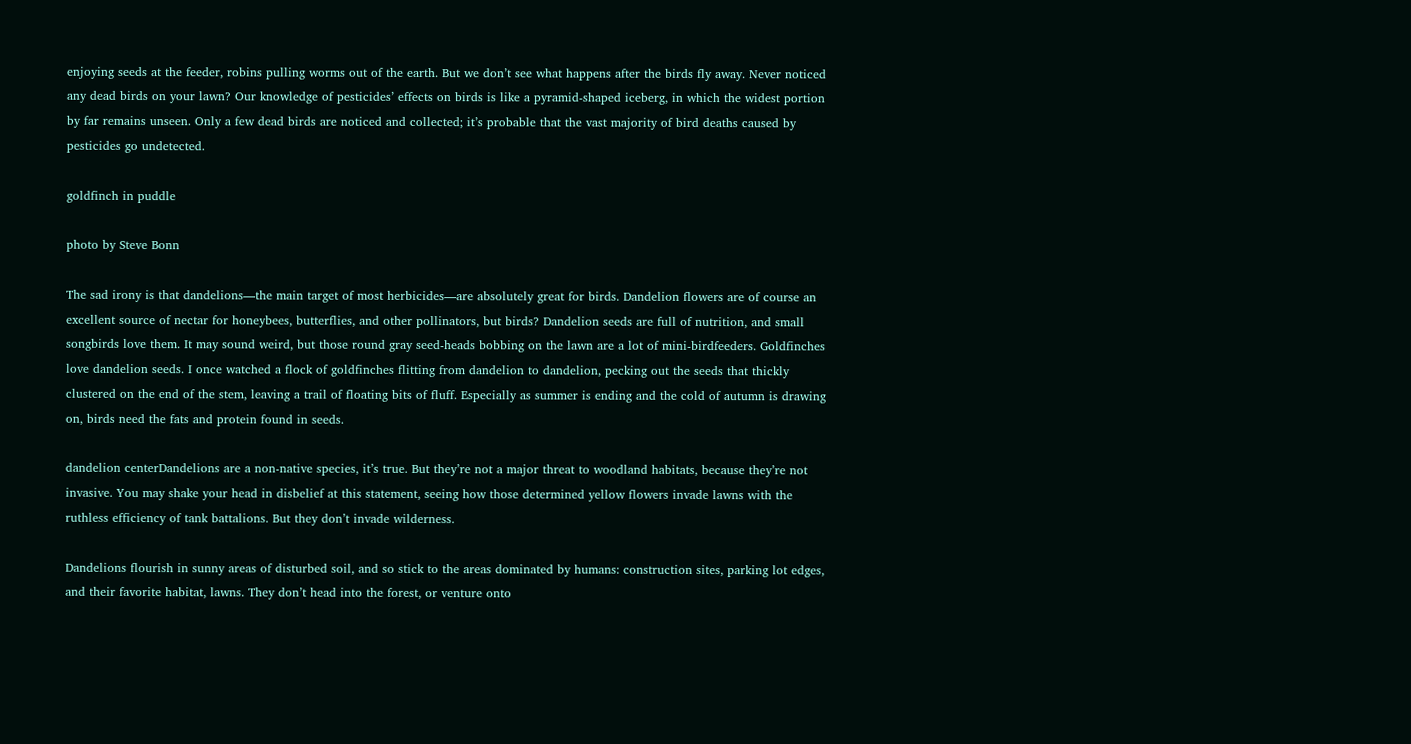enjoying seeds at the feeder, robins pulling worms out of the earth. But we don’t see what happens after the birds fly away. Never noticed any dead birds on your lawn? Our knowledge of pesticides’ effects on birds is like a pyramid-shaped iceberg, in which the widest portion by far remains unseen. Only a few dead birds are noticed and collected; it’s probable that the vast majority of bird deaths caused by pesticides go undetected.

goldfinch in puddle

photo by Steve Bonn

The sad irony is that dandelions—the main target of most herbicides—are absolutely great for birds. Dandelion flowers are of course an excellent source of nectar for honeybees, butterflies, and other pollinators, but birds? Dandelion seeds are full of nutrition, and small songbirds love them. It may sound weird, but those round gray seed-heads bobbing on the lawn are a lot of mini-birdfeeders. Goldfinches love dandelion seeds. I once watched a flock of goldfinches flitting from dandelion to dandelion, pecking out the seeds that thickly clustered on the end of the stem, leaving a trail of floating bits of fluff. Especially as summer is ending and the cold of autumn is drawing on, birds need the fats and protein found in seeds.

dandelion centerDandelions are a non-native species, it’s true. But they’re not a major threat to woodland habitats, because they’re not invasive. You may shake your head in disbelief at this statement, seeing how those determined yellow flowers invade lawns with the ruthless efficiency of tank battalions. But they don’t invade wilderness.

Dandelions flourish in sunny areas of disturbed soil, and so stick to the areas dominated by humans: construction sites, parking lot edges, and their favorite habitat, lawns. They don’t head into the forest, or venture onto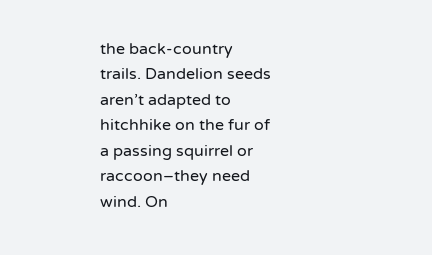the back-country trails. Dandelion seeds aren’t adapted to hitchhike on the fur of a passing squirrel or raccoon–they need wind. On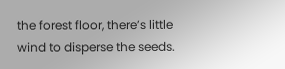the forest floor, there’s little wind to disperse the seeds.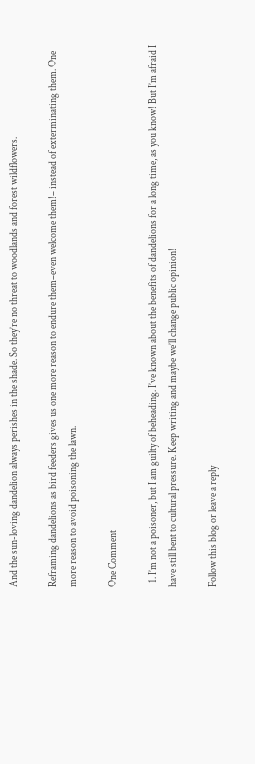And the sun-loving dandelion always perishes in the shade. So they’re no threat to woodlands and forest wildflowers.

Reframing dandelions as bird feeders gives us one more reason to endure them–even welcome them!– instead of exterminating them. One more reason to avoid poisoning the lawn.

One Comment

  1. I’m not a poisoner, but I am guilty of beheading. I’ve known about the benefits of dandelions for a long time, as you know! But I’m afraid I have still bent to cultural pressure. Keep writing and maybe we’ll change public opinion!

Follow this blog or leave a reply